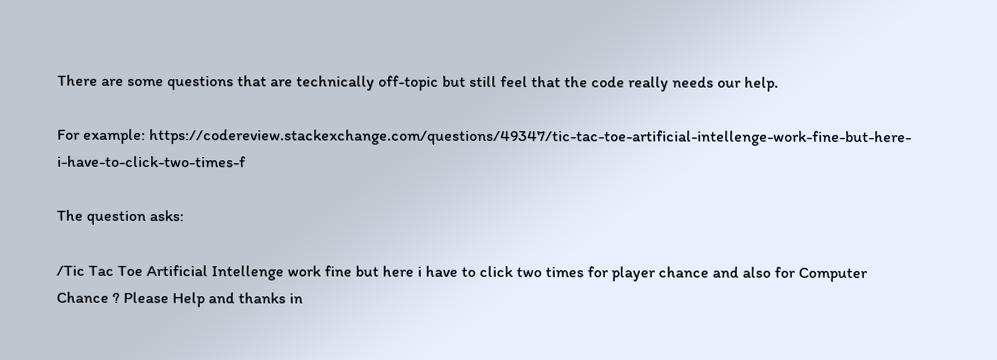There are some questions that are technically off-topic but still feel that the code really needs our help.

For example: https://codereview.stackexchange.com/questions/49347/tic-tac-toe-artificial-intellenge-work-fine-but-here-i-have-to-click-two-times-f

The question asks:

/Tic Tac Toe Artificial Intellenge work fine but here i have to click two times for player chance and also for Computer Chance ? Please Help and thanks in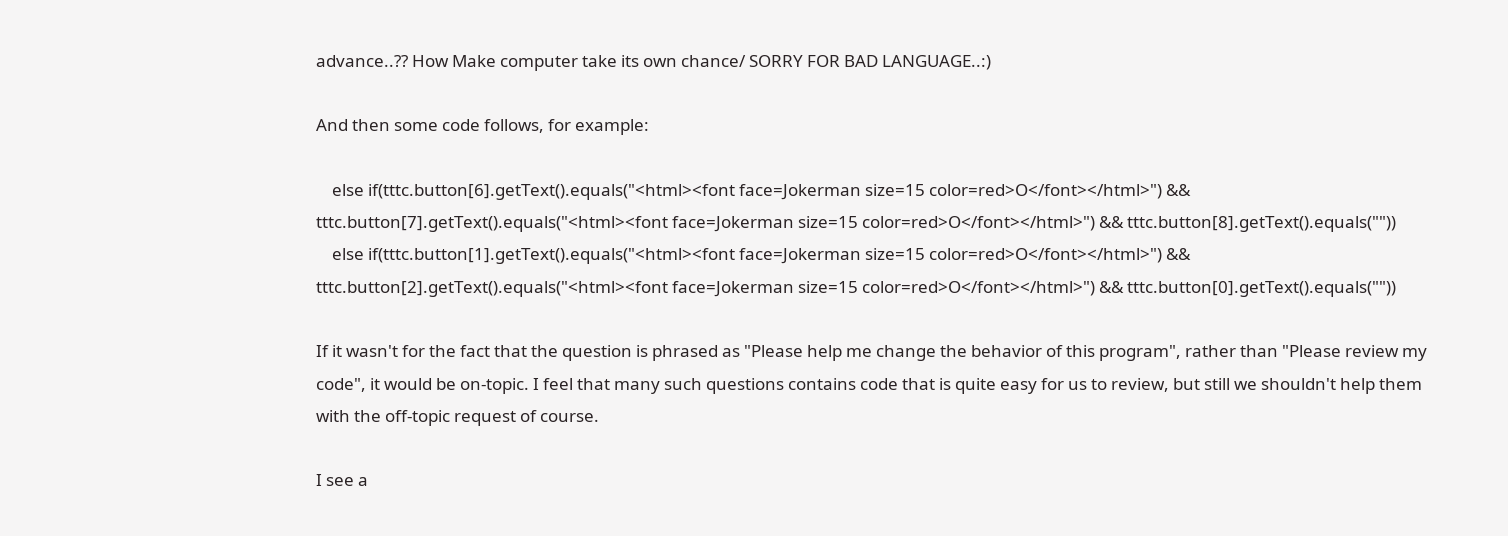advance..?? How Make computer take its own chance/ SORRY FOR BAD LANGUAGE..:)

And then some code follows, for example:

    else if(tttc.button[6].getText().equals("<html><font face=Jokerman size=15 color=red>O</font></html>") && tttc.button[7].getText().equals("<html><font face=Jokerman size=15 color=red>O</font></html>") && tttc.button[8].getText().equals(""))
    else if(tttc.button[1].getText().equals("<html><font face=Jokerman size=15 color=red>O</font></html>") && tttc.button[2].getText().equals("<html><font face=Jokerman size=15 color=red>O</font></html>") && tttc.button[0].getText().equals(""))

If it wasn't for the fact that the question is phrased as "Please help me change the behavior of this program", rather than "Please review my code", it would be on-topic. I feel that many such questions contains code that is quite easy for us to review, but still we shouldn't help them with the off-topic request of course.

I see a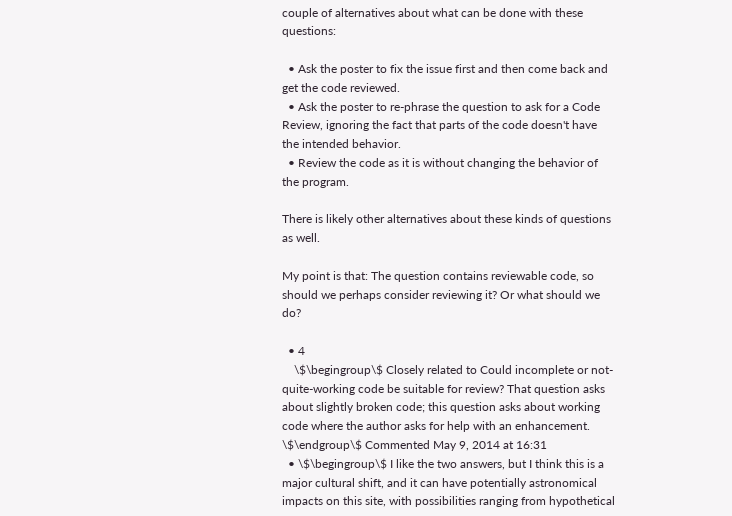couple of alternatives about what can be done with these questions:

  • Ask the poster to fix the issue first and then come back and get the code reviewed.
  • Ask the poster to re-phrase the question to ask for a Code Review, ignoring the fact that parts of the code doesn't have the intended behavior.
  • Review the code as it is without changing the behavior of the program.

There is likely other alternatives about these kinds of questions as well.

My point is that: The question contains reviewable code, so should we perhaps consider reviewing it? Or what should we do?

  • 4
    \$\begingroup\$ Closely related to Could incomplete or not-quite-working code be suitable for review? That question asks about slightly broken code; this question asks about working code where the author asks for help with an enhancement. \$\endgroup\$ Commented May 9, 2014 at 16:31
  • \$\begingroup\$ I like the two answers, but I think this is a major cultural shift, and it can have potentially astronomical impacts on this site, with possibilities ranging from hypothetical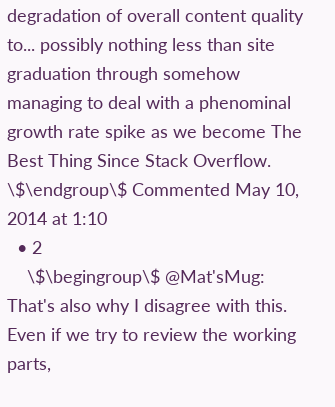degradation of overall content quality to... possibly nothing less than site graduation through somehow managing to deal with a phenominal growth rate spike as we become The Best Thing Since Stack Overflow. \$\endgroup\$ Commented May 10, 2014 at 1:10
  • 2
    \$\begingroup\$ @Mat'sMug: That's also why I disagree with this. Even if we try to review the working parts,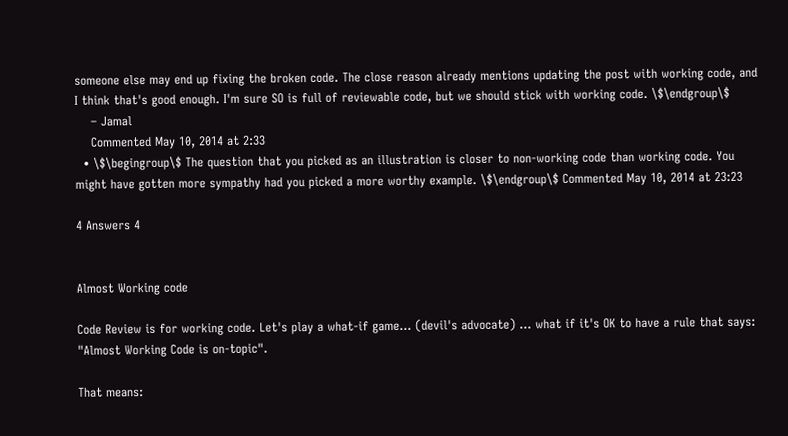someone else may end up fixing the broken code. The close reason already mentions updating the post with working code, and I think that's good enough. I'm sure SO is full of reviewable code, but we should stick with working code. \$\endgroup\$
    – Jamal
    Commented May 10, 2014 at 2:33
  • \$\begingroup\$ The question that you picked as an illustration is closer to non-working code than working code. You might have gotten more sympathy had you picked a more worthy example. \$\endgroup\$ Commented May 10, 2014 at 23:23

4 Answers 4


Almost Working code

Code Review is for working code. Let's play a what-if game... (devil's advocate) ... what if it's OK to have a rule that says: "Almost Working Code is on-topic".

That means: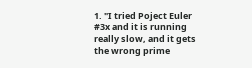1. "I tried Poject Euler #3x and it is running really slow, and it gets the wrong prime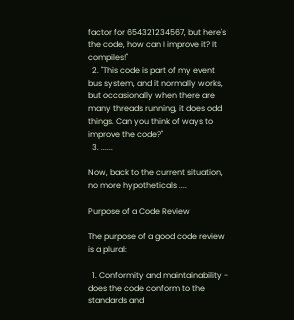factor for 654321234567, but here's the code, how can I improve it? It compiles!"
  2. "This code is part of my event bus system, and it normally works, but occasionally when there are many threads running, it does odd things. Can you think of ways to improve the code?"
  3. ......

Now, back to the current situation, no more hypotheticals ....

Purpose of a Code Review

The purpose of a good code review is a plural:

  1. Conformity and maintainability - does the code conform to the standards and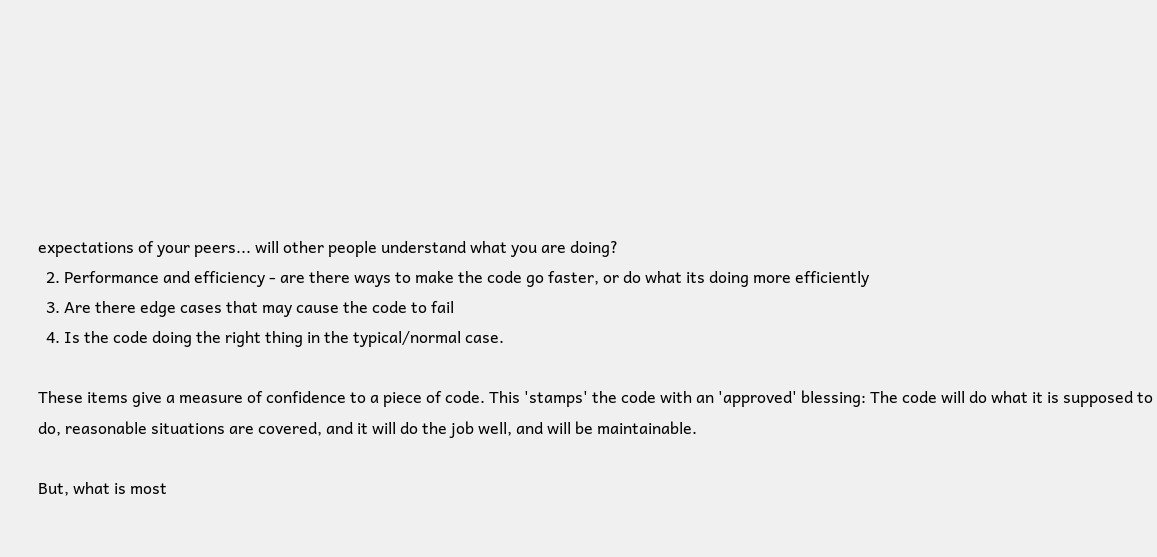expectations of your peers... will other people understand what you are doing?
  2. Performance and efficiency - are there ways to make the code go faster, or do what its doing more efficiently
  3. Are there edge cases that may cause the code to fail
  4. Is the code doing the right thing in the typical/normal case.

These items give a measure of confidence to a piece of code. This 'stamps' the code with an 'approved' blessing: The code will do what it is supposed to do, reasonable situations are covered, and it will do the job well, and will be maintainable.

But, what is most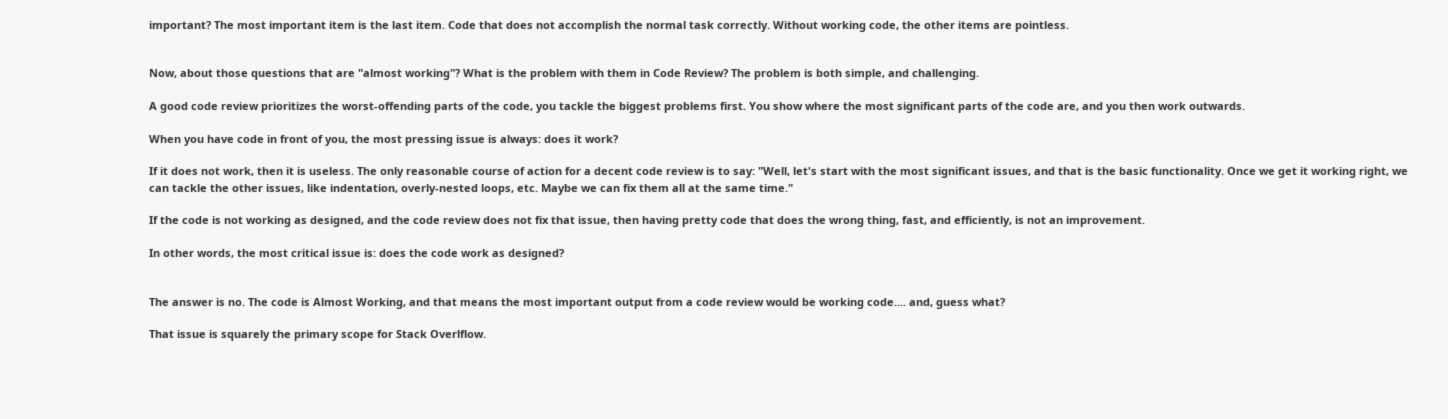important? The most important item is the last item. Code that does not accomplish the normal task correctly. Without working code, the other items are pointless.


Now, about those questions that are "almost working"? What is the problem with them in Code Review? The problem is both simple, and challenging.

A good code review prioritizes the worst-offending parts of the code, you tackle the biggest problems first. You show where the most significant parts of the code are, and you then work outwards.

When you have code in front of you, the most pressing issue is always: does it work?

If it does not work, then it is useless. The only reasonable course of action for a decent code review is to say: "Well, let's start with the most significant issues, and that is the basic functionality. Once we get it working right, we can tackle the other issues, like indentation, overly-nested loops, etc. Maybe we can fix them all at the same time."

If the code is not working as designed, and the code review does not fix that issue, then having pretty code that does the wrong thing, fast, and efficiently, is not an improvement.

In other words, the most critical issue is: does the code work as designed?


The answer is no. The code is Almost Working, and that means the most important output from a code review would be working code.... and, guess what?

That issue is squarely the primary scope for Stack Overlflow.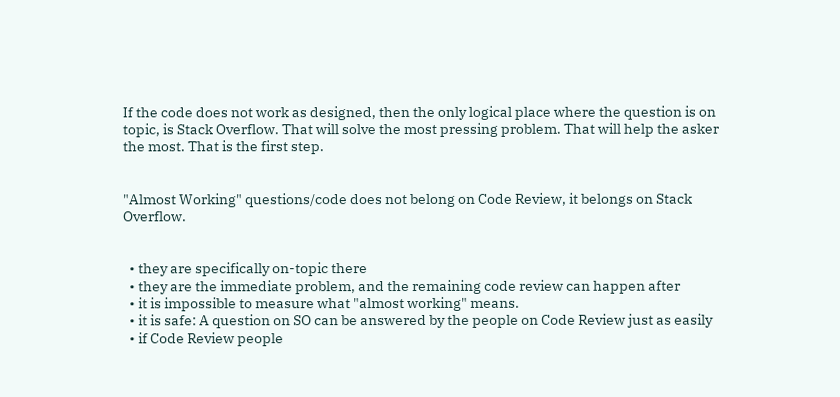If the code does not work as designed, then the only logical place where the question is on topic, is Stack Overflow. That will solve the most pressing problem. That will help the asker the most. That is the first step.


"Almost Working" questions/code does not belong on Code Review, it belongs on Stack Overflow.


  • they are specifically on-topic there
  • they are the immediate problem, and the remaining code review can happen after
  • it is impossible to measure what "almost working" means.
  • it is safe: A question on SO can be answered by the people on Code Review just as easily
  • if Code Review people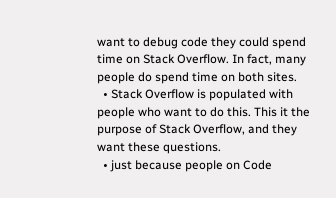want to debug code they could spend time on Stack Overflow. In fact, many people do spend time on both sites.
  • Stack Overflow is populated with people who want to do this. This it the purpose of Stack Overflow, and they want these questions.
  • just because people on Code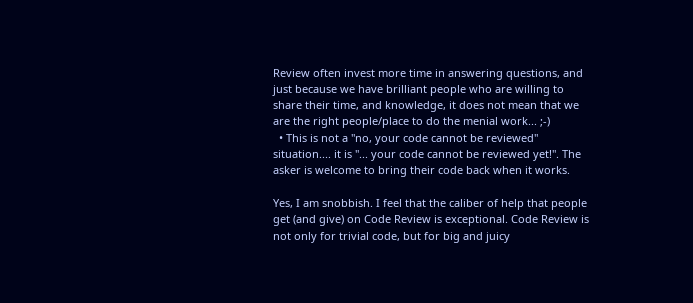Review often invest more time in answering questions, and just because we have brilliant people who are willing to share their time, and knowledge, it does not mean that we are the right people/place to do the menial work... ;-)
  • This is not a "no, your code cannot be reviewed" situation.... it is "... your code cannot be reviewed yet!". The asker is welcome to bring their code back when it works.

Yes, I am snobbish. I feel that the caliber of help that people get (and give) on Code Review is exceptional. Code Review is not only for trivial code, but for big and juicy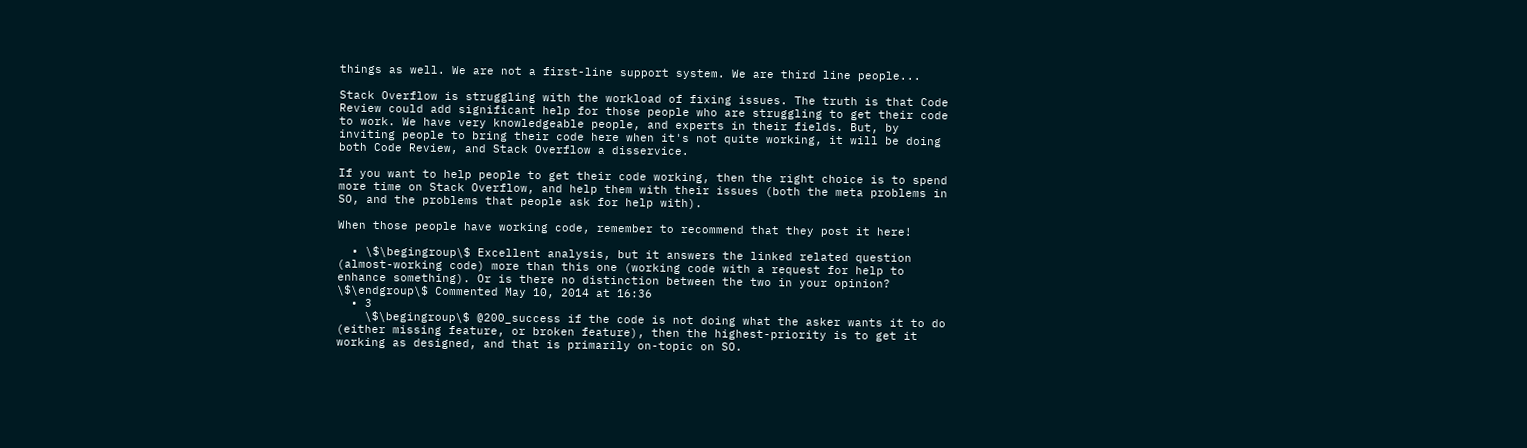things as well. We are not a first-line support system. We are third line people...

Stack Overflow is struggling with the workload of fixing issues. The truth is that Code Review could add significant help for those people who are struggling to get their code to work. We have very knowledgeable people, and experts in their fields. But, by inviting people to bring their code here when it's not quite working, it will be doing both Code Review, and Stack Overflow a disservice.

If you want to help people to get their code working, then the right choice is to spend more time on Stack Overflow, and help them with their issues (both the meta problems in SO, and the problems that people ask for help with).

When those people have working code, remember to recommend that they post it here!

  • \$\begingroup\$ Excellent analysis, but it answers the linked related question (almost-working code) more than this one (working code with a request for help to enhance something). Or is there no distinction between the two in your opinion? \$\endgroup\$ Commented May 10, 2014 at 16:36
  • 3
    \$\begingroup\$ @200_success if the code is not doing what the asker wants it to do (either missing feature, or broken feature), then the highest-priority is to get it working as designed, and that is primarily on-topic on SO.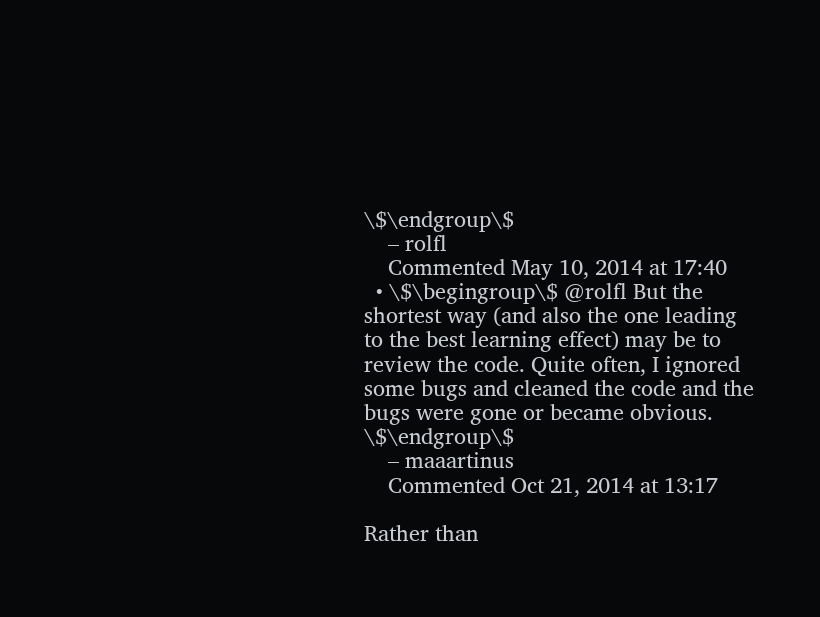\$\endgroup\$
    – rolfl
    Commented May 10, 2014 at 17:40
  • \$\begingroup\$ @rolfl But the shortest way (and also the one leading to the best learning effect) may be to review the code. Quite often, I ignored some bugs and cleaned the code and the bugs were gone or became obvious. \$\endgroup\$
    – maaartinus
    Commented Oct 21, 2014 at 13:17

Rather than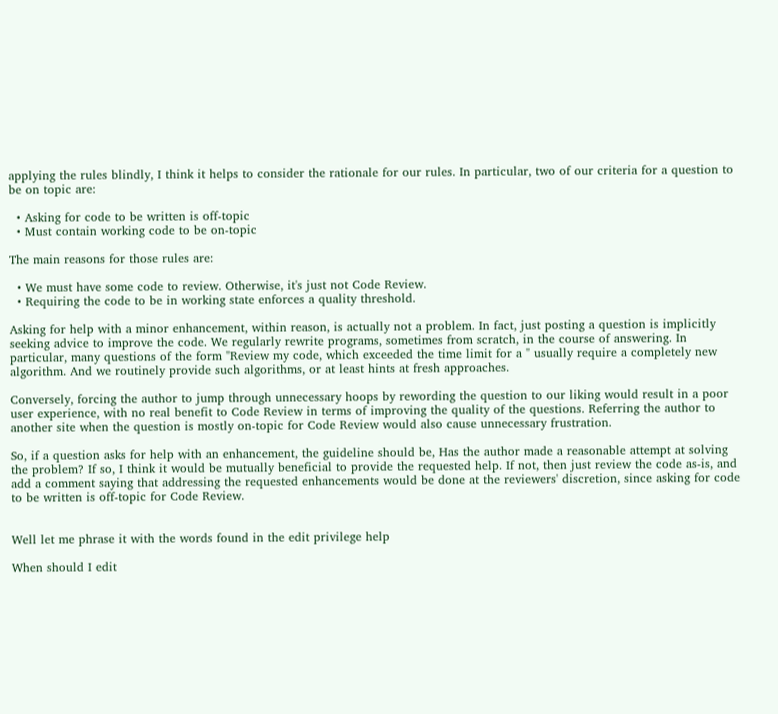applying the rules blindly, I think it helps to consider the rationale for our rules. In particular, two of our criteria for a question to be on topic are:

  • Asking for code to be written is off-topic
  • Must contain working code to be on-topic

The main reasons for those rules are:

  • We must have some code to review. Otherwise, it's just not Code Review.
  • Requiring the code to be in working state enforces a quality threshold.

Asking for help with a minor enhancement, within reason, is actually not a problem. In fact, just posting a question is implicitly seeking advice to improve the code. We regularly rewrite programs, sometimes from scratch, in the course of answering. In particular, many questions of the form "Review my code, which exceeded the time limit for a " usually require a completely new algorithm. And we routinely provide such algorithms, or at least hints at fresh approaches.

Conversely, forcing the author to jump through unnecessary hoops by rewording the question to our liking would result in a poor user experience, with no real benefit to Code Review in terms of improving the quality of the questions. Referring the author to another site when the question is mostly on-topic for Code Review would also cause unnecessary frustration.

So, if a question asks for help with an enhancement, the guideline should be, Has the author made a reasonable attempt at solving the problem? If so, I think it would be mutually beneficial to provide the requested help. If not, then just review the code as-is, and add a comment saying that addressing the requested enhancements would be done at the reviewers' discretion, since asking for code to be written is off-topic for Code Review.


Well let me phrase it with the words found in the edit privilege help

When should I edit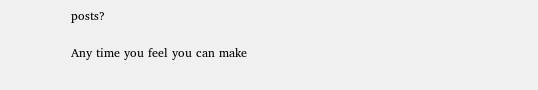posts?

Any time you feel you can make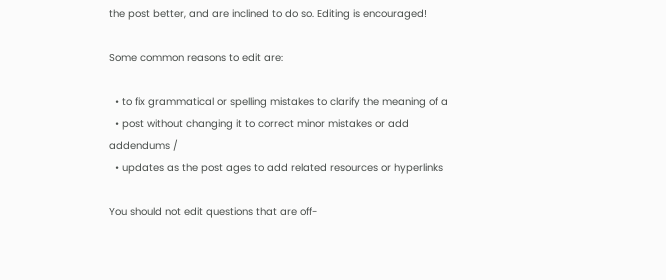the post better, and are inclined to do so. Editing is encouraged!

Some common reasons to edit are:

  • to fix grammatical or spelling mistakes to clarify the meaning of a
  • post without changing it to correct minor mistakes or add addendums /
  • updates as the post ages to add related resources or hyperlinks

You should not edit questions that are off-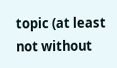topic (at least not without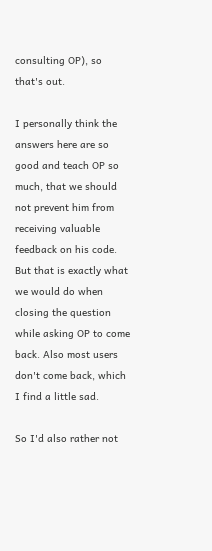consulting OP), so that's out.

I personally think the answers here are so good and teach OP so much, that we should not prevent him from receiving valuable feedback on his code. But that is exactly what we would do when closing the question while asking OP to come back. Also most users don't come back, which I find a little sad.

So I'd also rather not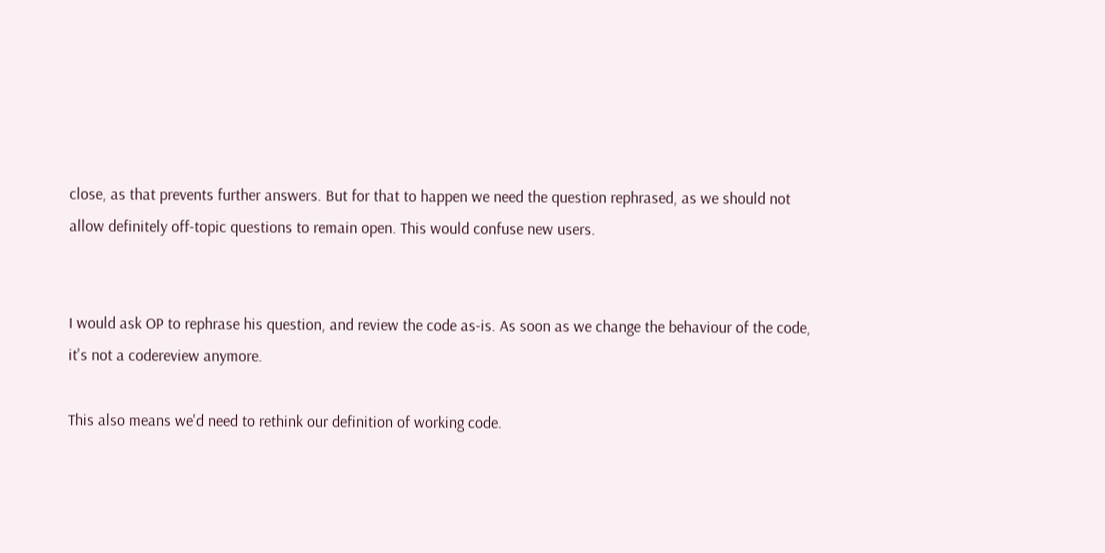close, as that prevents further answers. But for that to happen we need the question rephrased, as we should not allow definitely off-topic questions to remain open. This would confuse new users.


I would ask OP to rephrase his question, and review the code as-is. As soon as we change the behaviour of the code, it's not a codereview anymore.

This also means we'd need to rethink our definition of working code.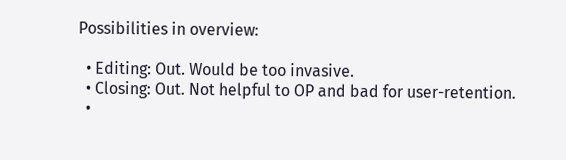Possibilities in overview:

  • Editing: Out. Would be too invasive.
  • Closing: Out. Not helpful to OP and bad for user-retention.
  •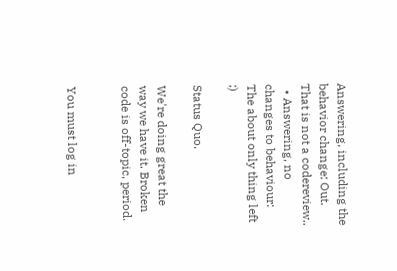Answering, including the behavior change: Out. That is not a codereview..
  • Answering, no changes to behaviour: The about only thing left ;)

Status Quo.

We're doing great the way we have it. Broken code is off-topic, period.


You must log in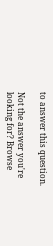to answer this question.

Not the answer you're looking for? Browse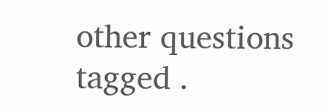other questions tagged .